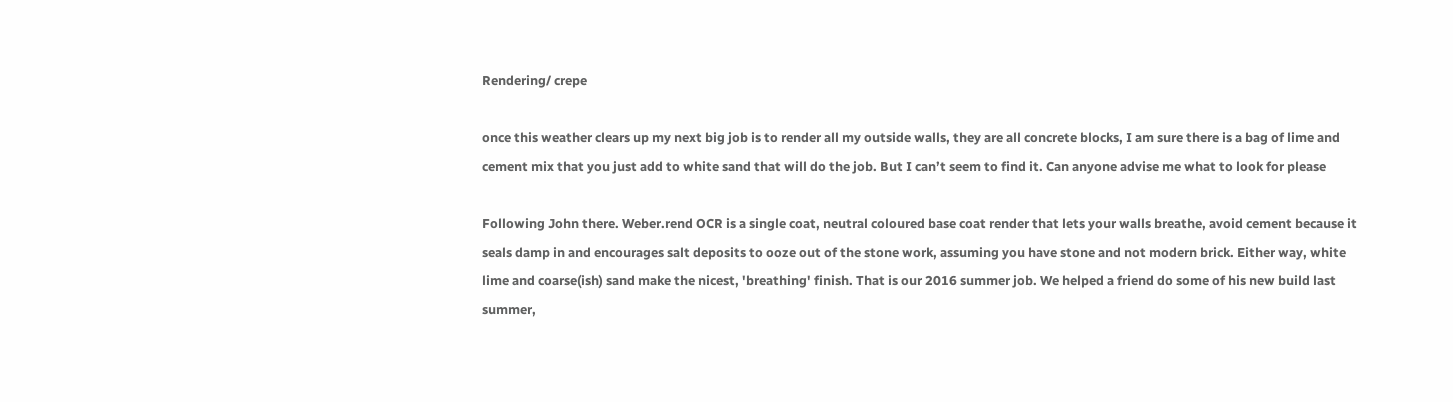Rendering/ crepe

once this weather clears up my next big job is to render all my outside walls, they are all concrete blocks, I am sure there is a bag of lime and cement mix that you just add to white sand that will do the job. But I can’t seem to find it. Can anyone advise me what to look for please

Following John there. Weber.rend OCR is a single coat, neutral coloured base coat render that lets your walls breathe, avoid cement because it seals damp in and encourages salt deposits to ooze out of the stone work, assuming you have stone and not modern brick. Either way, white lime and coarse(ish) sand make the nicest, 'breathing' finish. That is our 2016 summer job. We helped a friend do some of his new build last summer,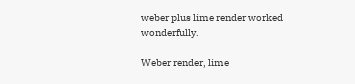weber plus lime render worked wonderfully.

Weber render, lime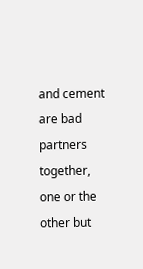and cement are bad partners together, one or the other but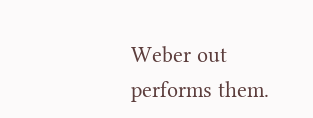Weber out performs them.